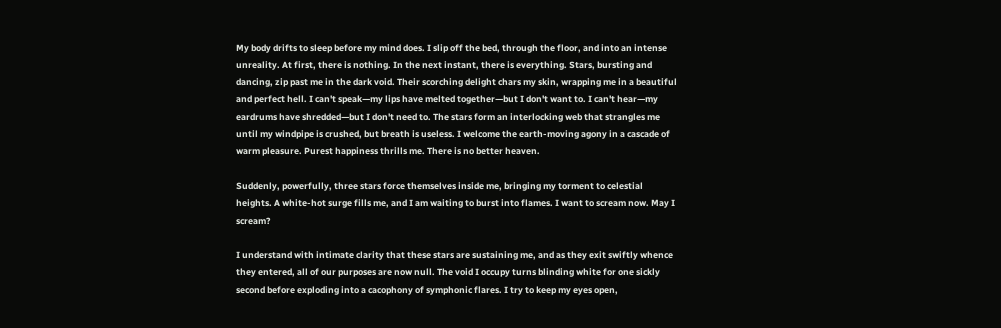My body drifts to sleep before my mind does. I slip off the bed, through the floor, and into an intense unreality. At first, there is nothing. In the next instant, there is everything. Stars, bursting and dancing, zip past me in the dark void. Their scorching delight chars my skin, wrapping me in a beautiful and perfect hell. I can't speak—my lips have melted together—but I don't want to. I can't hear—my eardrums have shredded—but I don't need to. The stars form an interlocking web that strangles me until my windpipe is crushed, but breath is useless. I welcome the earth-moving agony in a cascade of warm pleasure. Purest happiness thrills me. There is no better heaven.

Suddenly, powerfully, three stars force themselves inside me, bringing my torment to celestial heights. A white-hot surge fills me, and I am waiting to burst into flames. I want to scream now. May I scream?

I understand with intimate clarity that these stars are sustaining me, and as they exit swiftly whence they entered, all of our purposes are now null. The void I occupy turns blinding white for one sickly second before exploding into a cacophony of symphonic flares. I try to keep my eyes open,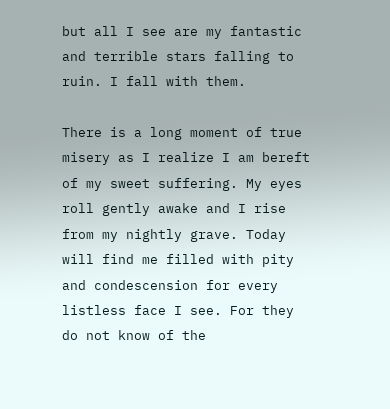but all I see are my fantastic and terrible stars falling to ruin. I fall with them.

There is a long moment of true misery as I realize I am bereft of my sweet suffering. My eyes roll gently awake and I rise from my nightly grave. Today will find me filled with pity and condescension for every listless face I see. For they do not know of the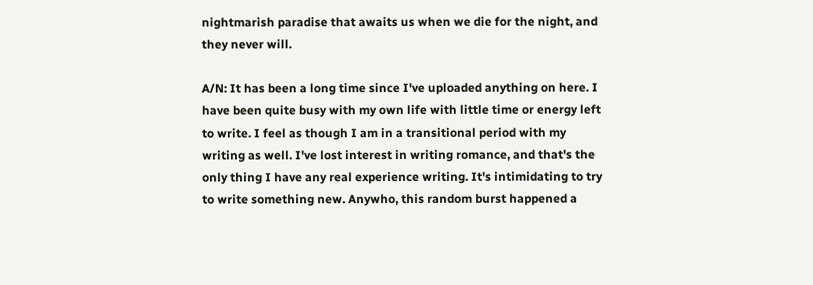nightmarish paradise that awaits us when we die for the night, and they never will.

A/N: It has been a long time since I've uploaded anything on here. I have been quite busy with my own life with little time or energy left to write. I feel as though I am in a transitional period with my writing as well. I've lost interest in writing romance, and that's the only thing I have any real experience writing. It's intimidating to try to write something new. Anywho, this random burst happened a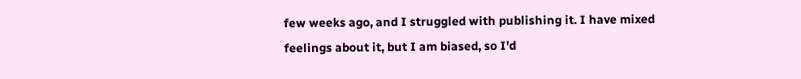few weeks ago, and I struggled with publishing it. I have mixed feelings about it, but I am biased, so I'd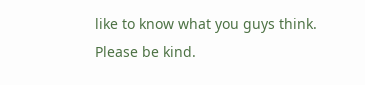like to know what you guys think. Please be kind.